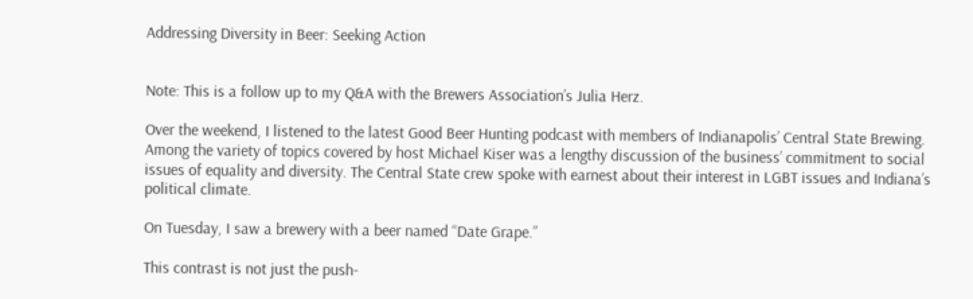Addressing Diversity in Beer: Seeking Action


Note: This is a follow up to my Q&A with the Brewers Association’s Julia Herz.

Over the weekend, I listened to the latest Good Beer Hunting podcast with members of Indianapolis’ Central State Brewing. Among the variety of topics covered by host Michael Kiser was a lengthy discussion of the business’ commitment to social issues of equality and diversity. The Central State crew spoke with earnest about their interest in LGBT issues and Indiana’s political climate.

On Tuesday, I saw a brewery with a beer named “Date Grape.”

This contrast is not just the push-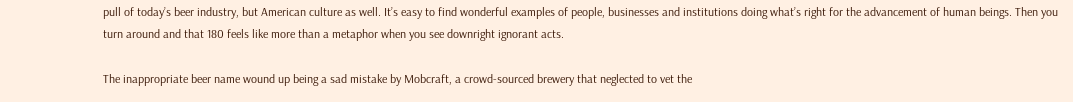pull of today’s beer industry, but American culture as well. It’s easy to find wonderful examples of people, businesses and institutions doing what’s right for the advancement of human beings. Then you turn around and that 180 feels like more than a metaphor when you see downright ignorant acts.

The inappropriate beer name wound up being a sad mistake by Mobcraft, a crowd-sourced brewery that neglected to vet the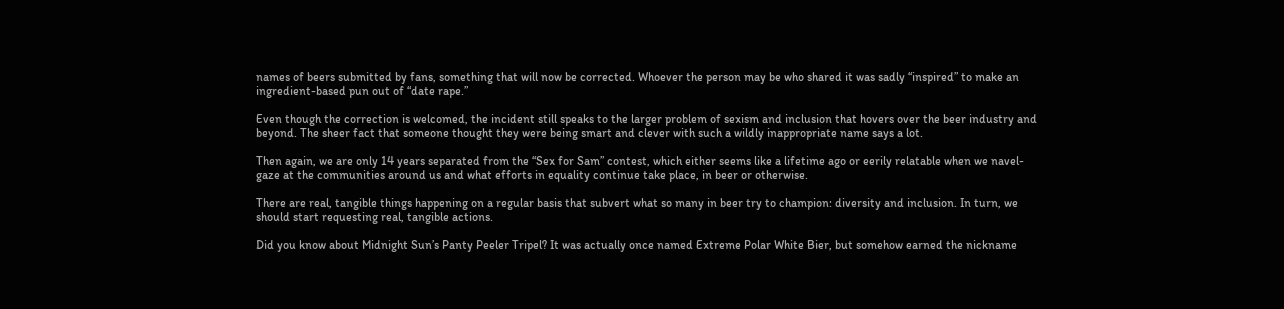names of beers submitted by fans, something that will now be corrected. Whoever the person may be who shared it was sadly “inspired” to make an ingredient-based pun out of “date rape.”

Even though the correction is welcomed, the incident still speaks to the larger problem of sexism and inclusion that hovers over the beer industry and beyond. The sheer fact that someone thought they were being smart and clever with such a wildly inappropriate name says a lot.

Then again, we are only 14 years separated from the “Sex for Sam” contest, which either seems like a lifetime ago or eerily relatable when we navel-gaze at the communities around us and what efforts in equality continue take place, in beer or otherwise.

There are real, tangible things happening on a regular basis that subvert what so many in beer try to champion: diversity and inclusion. In turn, we should start requesting real, tangible actions.

Did you know about Midnight Sun’s Panty Peeler Tripel? It was actually once named Extreme Polar White Bier, but somehow earned the nickname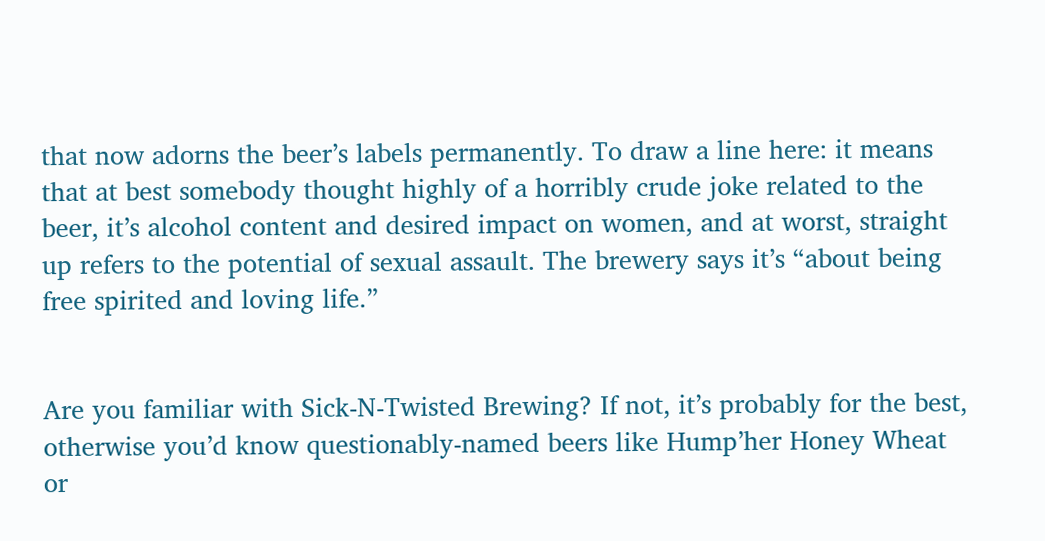that now adorns the beer’s labels permanently. To draw a line here: it means that at best somebody thought highly of a horribly crude joke related to the beer, it’s alcohol content and desired impact on women, and at worst, straight up refers to the potential of sexual assault. The brewery says it’s “about being free spirited and loving life.”


Are you familiar with Sick-N-Twisted Brewing? If not, it’s probably for the best, otherwise you’d know questionably-named beers like Hump’her Honey Wheat or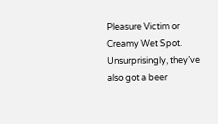Pleasure Victim or Creamy Wet Spot. Unsurprisingly, they’ve also got a beer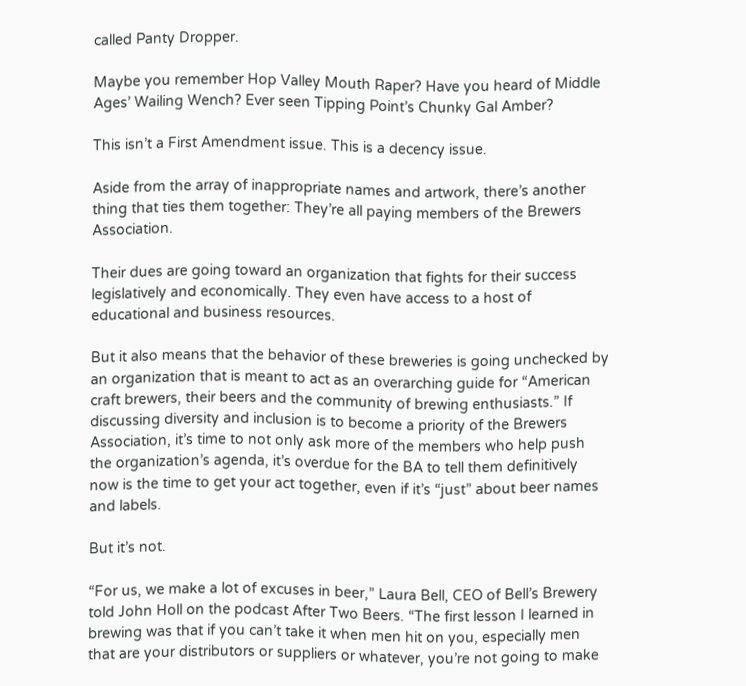called Panty Dropper.

Maybe you remember Hop Valley Mouth Raper? Have you heard of Middle Ages’ Wailing Wench? Ever seen Tipping Point’s Chunky Gal Amber?

This isn’t a First Amendment issue. This is a decency issue.

Aside from the array of inappropriate names and artwork, there’s another thing that ties them together: They’re all paying members of the Brewers Association.

Their dues are going toward an organization that fights for their success legislatively and economically. They even have access to a host of educational and business resources.

But it also means that the behavior of these breweries is going unchecked by an organization that is meant to act as an overarching guide for “American craft brewers, their beers and the community of brewing enthusiasts.” If discussing diversity and inclusion is to become a priority of the Brewers Association, it’s time to not only ask more of the members who help push the organization’s agenda, it’s overdue for the BA to tell them definitively now is the time to get your act together, even if it’s “just” about beer names and labels.

But it’s not.

“For us, we make a lot of excuses in beer,” Laura Bell, CEO of Bell’s Brewery told John Holl on the podcast After Two Beers. “The first lesson I learned in brewing was that if you can’t take it when men hit on you, especially men that are your distributors or suppliers or whatever, you’re not going to make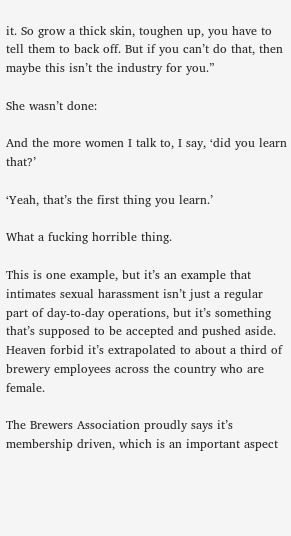it. So grow a thick skin, toughen up, you have to tell them to back off. But if you can’t do that, then maybe this isn’t the industry for you.”

She wasn’t done:

And the more women I talk to, I say, ‘did you learn that?’

‘Yeah, that’s the first thing you learn.’

What a fucking horrible thing.

This is one example, but it’s an example that intimates sexual harassment isn’t just a regular part of day-to-day operations, but it’s something that’s supposed to be accepted and pushed aside. Heaven forbid it’s extrapolated to about a third of brewery employees across the country who are female.

The Brewers Association proudly says it’s membership driven, which is an important aspect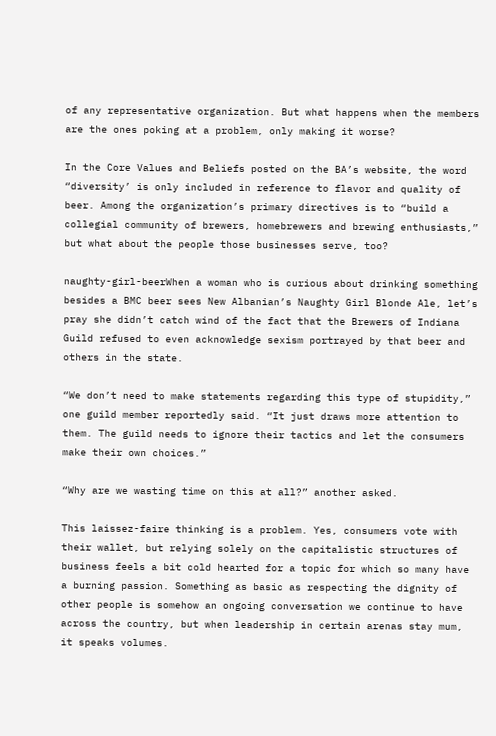of any representative organization. But what happens when the members are the ones poking at a problem, only making it worse?

In the Core Values and Beliefs posted on the BA’s website, the word “diversity’ is only included in reference to flavor and quality of beer. Among the organization’s primary directives is to “build a collegial community of brewers, homebrewers and brewing enthusiasts,” but what about the people those businesses serve, too?

naughty-girl-beerWhen a woman who is curious about drinking something besides a BMC beer sees New Albanian’s Naughty Girl Blonde Ale, let’s pray she didn’t catch wind of the fact that the Brewers of Indiana Guild refused to even acknowledge sexism portrayed by that beer and others in the state.

“We don’t need to make statements regarding this type of stupidity,” one guild member reportedly said. “It just draws more attention to them. The guild needs to ignore their tactics and let the consumers make their own choices.”

“Why are we wasting time on this at all?” another asked.

This laissez-faire thinking is a problem. Yes, consumers vote with their wallet, but relying solely on the capitalistic structures of business feels a bit cold hearted for a topic for which so many have a burning passion. Something as basic as respecting the dignity of other people is somehow an ongoing conversation we continue to have across the country, but when leadership in certain arenas stay mum, it speaks volumes.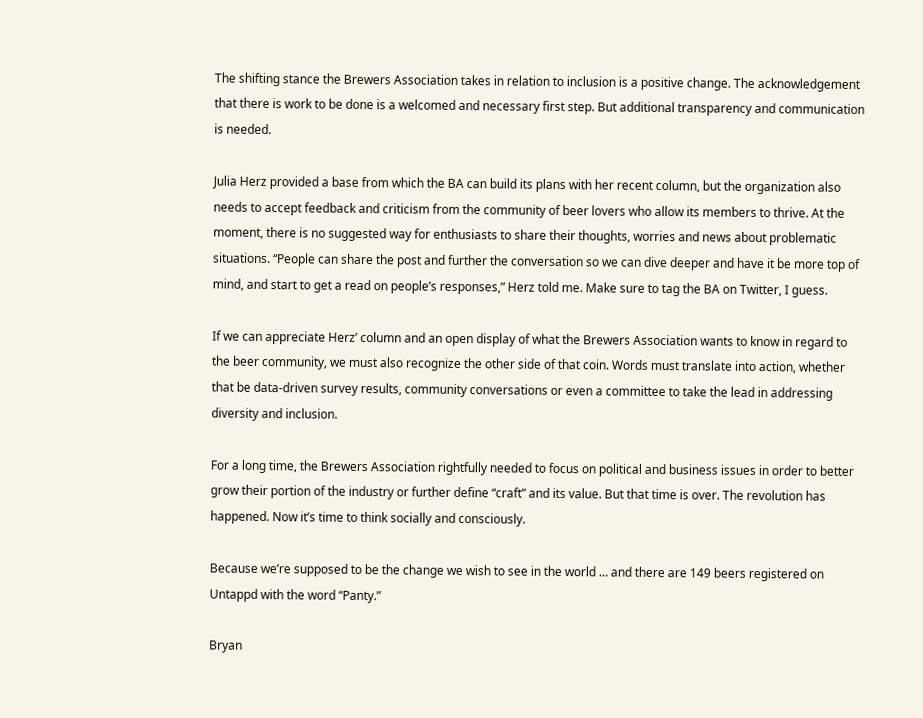The shifting stance the Brewers Association takes in relation to inclusion is a positive change. The acknowledgement that there is work to be done is a welcomed and necessary first step. But additional transparency and communication is needed.

Julia Herz provided a base from which the BA can build its plans with her recent column, but the organization also needs to accept feedback and criticism from the community of beer lovers who allow its members to thrive. At the moment, there is no suggested way for enthusiasts to share their thoughts, worries and news about problematic situations. “People can share the post and further the conversation so we can dive deeper and have it be more top of mind, and start to get a read on people’s responses,” Herz told me. Make sure to tag the BA on Twitter, I guess.

If we can appreciate Herz’ column and an open display of what the Brewers Association wants to know in regard to the beer community, we must also recognize the other side of that coin. Words must translate into action, whether that be data-driven survey results, community conversations or even a committee to take the lead in addressing diversity and inclusion.

For a long time, the Brewers Association rightfully needed to focus on political and business issues in order to better grow their portion of the industry or further define “craft” and its value. But that time is over. The revolution has happened. Now it’s time to think socially and consciously.

Because we’re supposed to be the change we wish to see in the world … and there are 149 beers registered on Untappd with the word “Panty.”

Bryan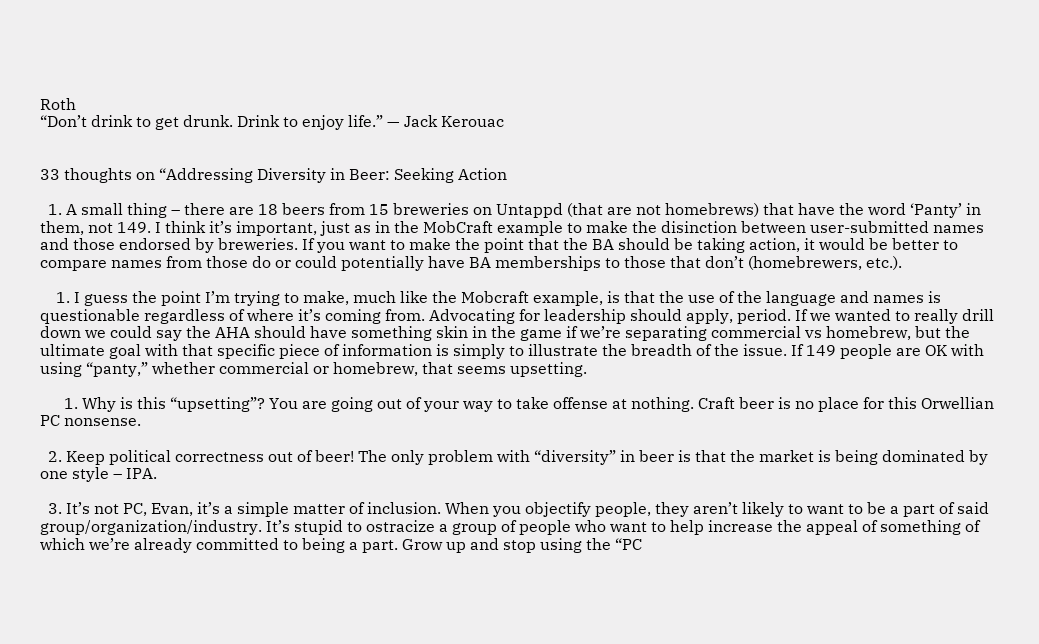Roth
“Don’t drink to get drunk. Drink to enjoy life.” — Jack Kerouac


33 thoughts on “Addressing Diversity in Beer: Seeking Action

  1. A small thing – there are 18 beers from 15 breweries on Untappd (that are not homebrews) that have the word ‘Panty’ in them, not 149. I think it’s important, just as in the MobCraft example to make the disinction between user-submitted names and those endorsed by breweries. If you want to make the point that the BA should be taking action, it would be better to compare names from those do or could potentially have BA memberships to those that don’t (homebrewers, etc.).

    1. I guess the point I’m trying to make, much like the Mobcraft example, is that the use of the language and names is questionable regardless of where it’s coming from. Advocating for leadership should apply, period. If we wanted to really drill down we could say the AHA should have something skin in the game if we’re separating commercial vs homebrew, but the ultimate goal with that specific piece of information is simply to illustrate the breadth of the issue. If 149 people are OK with using “panty,” whether commercial or homebrew, that seems upsetting.

      1. Why is this “upsetting”? You are going out of your way to take offense at nothing. Craft beer is no place for this Orwellian PC nonsense.

  2. Keep political correctness out of beer! The only problem with “diversity” in beer is that the market is being dominated by one style – IPA.

  3. It’s not PC, Evan, it’s a simple matter of inclusion. When you objectify people, they aren’t likely to want to be a part of said group/organization/industry. It’s stupid to ostracize a group of people who want to help increase the appeal of something of which we’re already committed to being a part. Grow up and stop using the “PC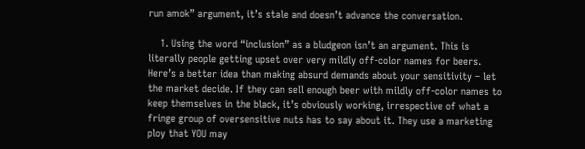run amok” argument, it’s stale and doesn’t advance the conversation.

    1. Using the word “inclusion” as a bludgeon isn’t an argument. This is literally people getting upset over very mildly off-color names for beers. Here’s a better idea than making absurd demands about your sensitivity – let the market decide. If they can sell enough beer with mildly off-color names to keep themselves in the black, it’s obviously working, irrespective of what a fringe group of oversensitive nuts has to say about it. They use a marketing ploy that YOU may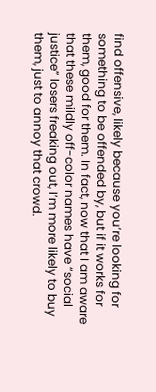find offensive, likely because you’re looking for something to be offended by, but if it works for them, good for them. In fact, now that I am aware that these mildly off-color names have “social justice” losers freaking out, I’m more likely to buy them, just to annoy that crowd.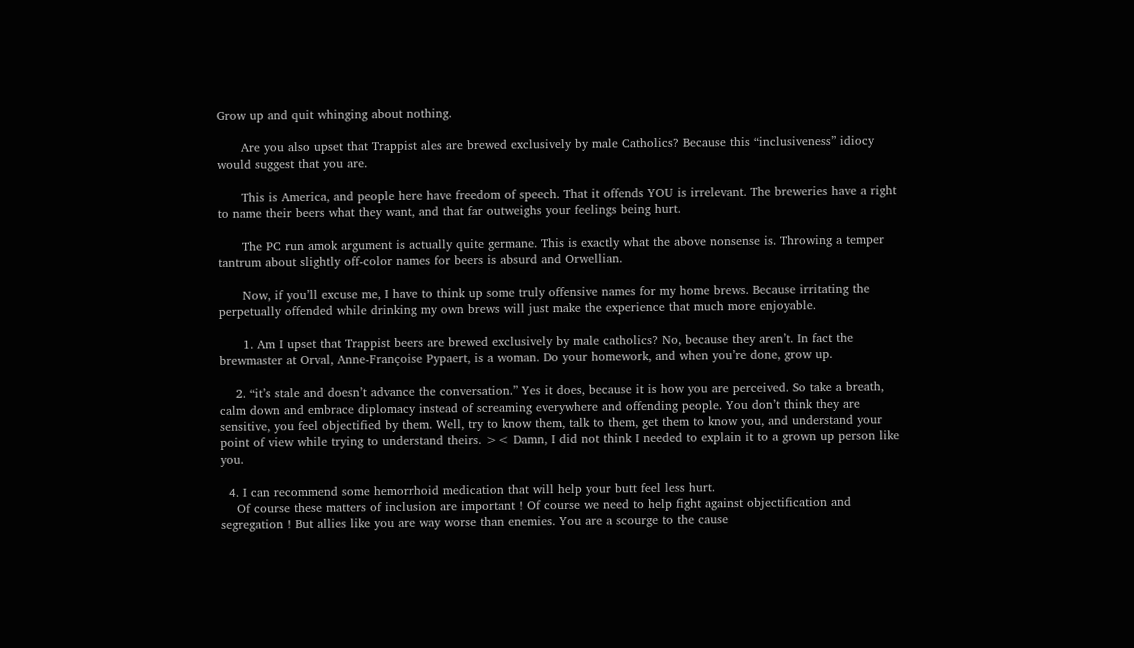Grow up and quit whinging about nothing.

      Are you also upset that Trappist ales are brewed exclusively by male Catholics? Because this “inclusiveness” idiocy would suggest that you are.

      This is America, and people here have freedom of speech. That it offends YOU is irrelevant. The breweries have a right to name their beers what they want, and that far outweighs your feelings being hurt.

      The PC run amok argument is actually quite germane. This is exactly what the above nonsense is. Throwing a temper tantrum about slightly off-color names for beers is absurd and Orwellian.

      Now, if you’ll excuse me, I have to think up some truly offensive names for my home brews. Because irritating the perpetually offended while drinking my own brews will just make the experience that much more enjoyable.

      1. Am I upset that Trappist beers are brewed exclusively by male catholics? No, because they aren’t. In fact the brewmaster at Orval, Anne-Françoise Pypaert, is a woman. Do your homework, and when you’re done, grow up.

    2. “it’s stale and doesn’t advance the conversation.” Yes it does, because it is how you are perceived. So take a breath, calm down and embrace diplomacy instead of screaming everywhere and offending people. You don’t think they are sensitive, you feel objectified by them. Well, try to know them, talk to them, get them to know you, and understand your point of view while trying to understand theirs. >< Damn, I did not think I needed to explain it to a grown up person like you.

  4. I can recommend some hemorrhoid medication that will help your butt feel less hurt.
    Of course these matters of inclusion are important ! Of course we need to help fight against objectification and segregation ! But allies like you are way worse than enemies. You are a scourge to the cause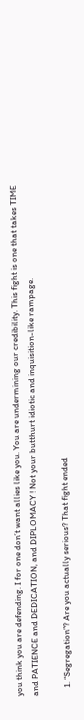you think you are defending. I for one don’t want allies like you. You are undermining our credibility. This fight is one that takes TIME and PATIENCE and DEDICATION, and DIPLOMACY ! Not your butthurt idiotic and inquisition-like rampage.

    1. “Segregation”? Are you actually serious? That fight ended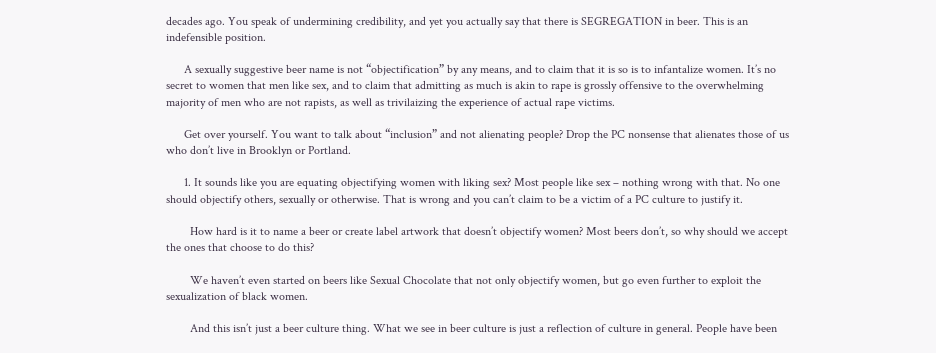decades ago. You speak of undermining credibility, and yet you actually say that there is SEGREGATION in beer. This is an indefensible position.

      A sexually suggestive beer name is not “objectification” by any means, and to claim that it is so is to infantalize women. It’s no secret to women that men like sex, and to claim that admitting as much is akin to rape is grossly offensive to the overwhelming majority of men who are not rapists, as well as trivilaizing the experience of actual rape victims.

      Get over yourself. You want to talk about “inclusion” and not alienating people? Drop the PC nonsense that alienates those of us who don’t live in Brooklyn or Portland.

      1. It sounds like you are equating objectifying women with liking sex? Most people like sex – nothing wrong with that. No one should objectify others, sexually or otherwise. That is wrong and you can’t claim to be a victim of a PC culture to justify it.

        How hard is it to name a beer or create label artwork that doesn’t objectify women? Most beers don’t, so why should we accept the ones that choose to do this?

        We haven’t even started on beers like Sexual Chocolate that not only objectify women, but go even further to exploit the sexualization of black women.

        And this isn’t just a beer culture thing. What we see in beer culture is just a reflection of culture in general. People have been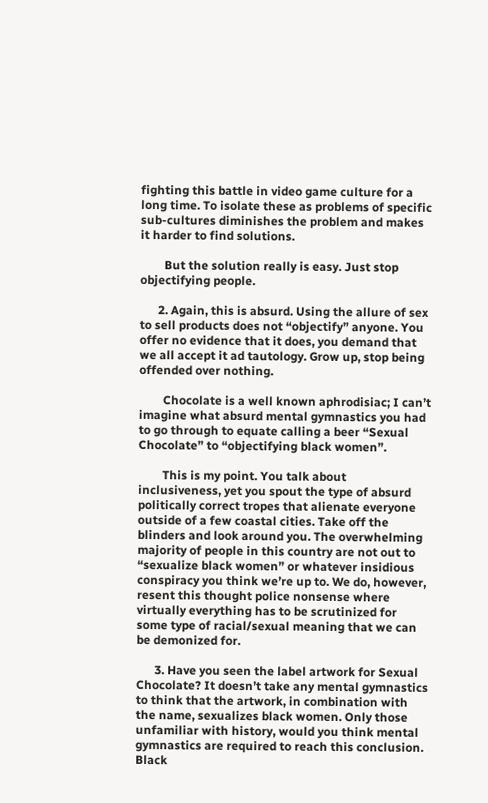fighting this battle in video game culture for a long time. To isolate these as problems of specific sub-cultures diminishes the problem and makes it harder to find solutions.

        But the solution really is easy. Just stop objectifying people.

      2. Again, this is absurd. Using the allure of sex to sell products does not “objectify” anyone. You offer no evidence that it does, you demand that we all accept it ad tautology. Grow up, stop being offended over nothing.

        Chocolate is a well known aphrodisiac; I can’t imagine what absurd mental gymnastics you had to go through to equate calling a beer “Sexual Chocolate” to “objectifying black women”.

        This is my point. You talk about inclusiveness, yet you spout the type of absurd politically correct tropes that alienate everyone outside of a few coastal cities. Take off the blinders and look around you. The overwhelming majority of people in this country are not out to “sexualize black women” or whatever insidious conspiracy you think we’re up to. We do, however, resent this thought police nonsense where virtually everything has to be scrutinized for some type of racial/sexual meaning that we can be demonized for.

      3. Have you seen the label artwork for Sexual Chocolate? It doesn’t take any mental gymnastics to think that the artwork, in combination with the name, sexualizes black women. Only those unfamiliar with history, would you think mental gymnastics are required to reach this conclusion. Black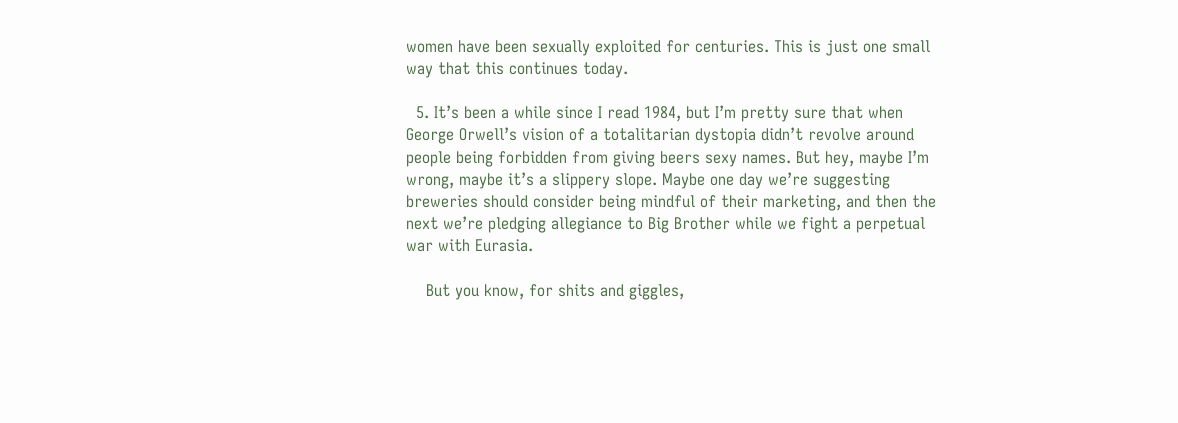women have been sexually exploited for centuries. This is just one small way that this continues today.

  5. It’s been a while since I read 1984, but I’m pretty sure that when George Orwell’s vision of a totalitarian dystopia didn’t revolve around people being forbidden from giving beers sexy names. But hey, maybe I’m wrong, maybe it’s a slippery slope. Maybe one day we’re suggesting breweries should consider being mindful of their marketing, and then the next we’re pledging allegiance to Big Brother while we fight a perpetual war with Eurasia.

    But you know, for shits and giggles,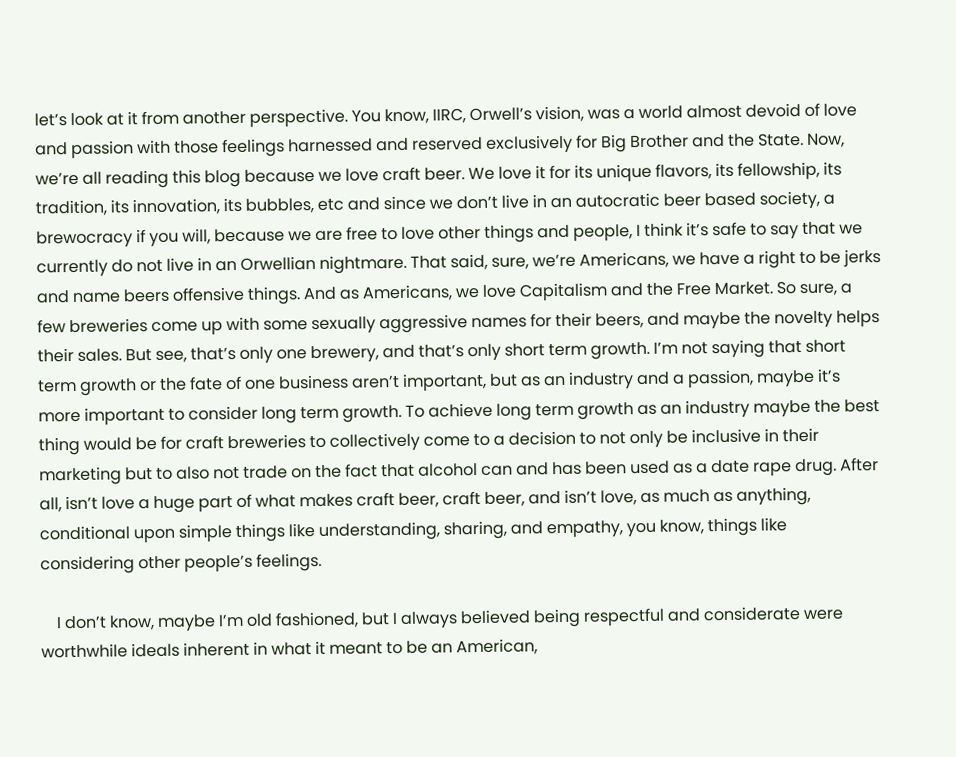let’s look at it from another perspective. You know, IIRC, Orwell’s vision, was a world almost devoid of love and passion with those feelings harnessed and reserved exclusively for Big Brother and the State. Now, we’re all reading this blog because we love craft beer. We love it for its unique flavors, its fellowship, its tradition, its innovation, its bubbles, etc and since we don’t live in an autocratic beer based society, a brewocracy if you will, because we are free to love other things and people, I think it’s safe to say that we currently do not live in an Orwellian nightmare. That said, sure, we’re Americans, we have a right to be jerks and name beers offensive things. And as Americans, we love Capitalism and the Free Market. So sure, a few breweries come up with some sexually aggressive names for their beers, and maybe the novelty helps their sales. But see, that’s only one brewery, and that’s only short term growth. I’m not saying that short term growth or the fate of one business aren’t important, but as an industry and a passion, maybe it’s more important to consider long term growth. To achieve long term growth as an industry maybe the best thing would be for craft breweries to collectively come to a decision to not only be inclusive in their marketing but to also not trade on the fact that alcohol can and has been used as a date rape drug. After all, isn’t love a huge part of what makes craft beer, craft beer, and isn’t love, as much as anything, conditional upon simple things like understanding, sharing, and empathy, you know, things like considering other people’s feelings.

    I don’t know, maybe I’m old fashioned, but I always believed being respectful and considerate were worthwhile ideals inherent in what it meant to be an American,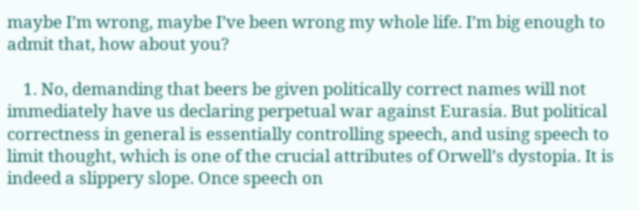maybe I’m wrong, maybe I’ve been wrong my whole life. I’m big enough to admit that, how about you?

    1. No, demanding that beers be given politically correct names will not immediately have us declaring perpetual war against Eurasia. But political correctness in general is essentially controlling speech, and using speech to limit thought, which is one of the crucial attributes of Orwell’s dystopia. It is indeed a slippery slope. Once speech on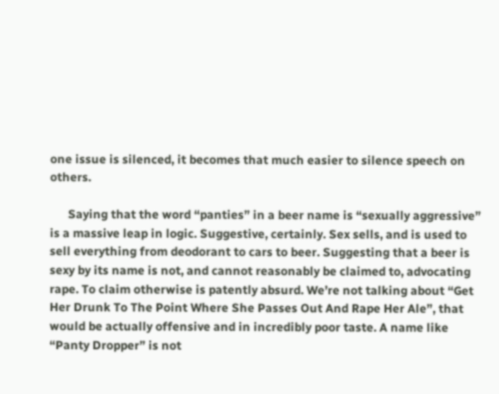one issue is silenced, it becomes that much easier to silence speech on others.

      Saying that the word “panties” in a beer name is “sexually aggressive” is a massive leap in logic. Suggestive, certainly. Sex sells, and is used to sell everything from deodorant to cars to beer. Suggesting that a beer is sexy by its name is not, and cannot reasonably be claimed to, advocating rape. To claim otherwise is patently absurd. We’re not talking about “Get Her Drunk To The Point Where She Passes Out And Rape Her Ale”, that would be actually offensive and in incredibly poor taste. A name like “Panty Dropper” is not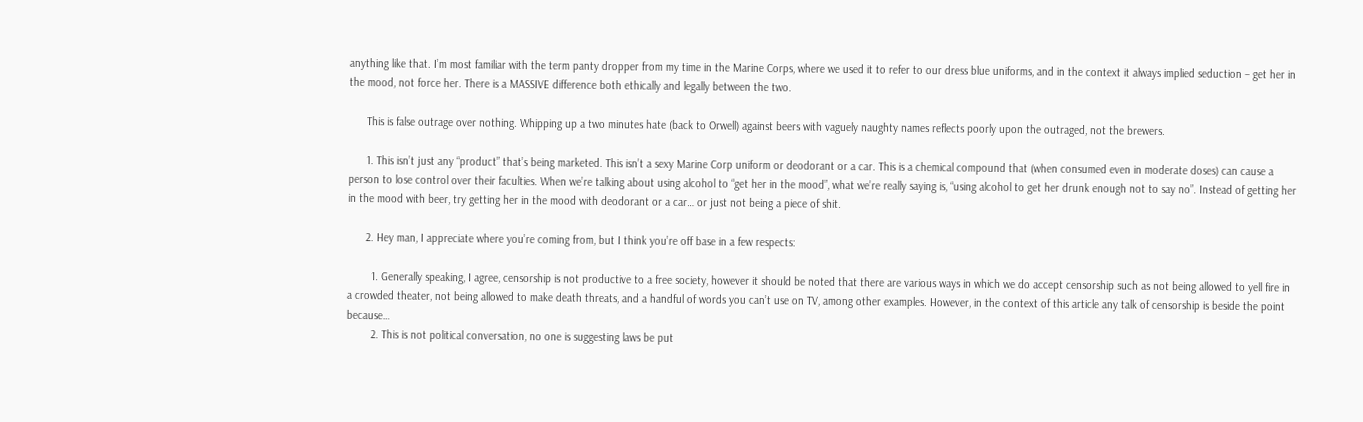anything like that. I’m most familiar with the term panty dropper from my time in the Marine Corps, where we used it to refer to our dress blue uniforms, and in the context it always implied seduction – get her in the mood, not force her. There is a MASSIVE difference both ethically and legally between the two.

      This is false outrage over nothing. Whipping up a two minutes hate (back to Orwell) against beers with vaguely naughty names reflects poorly upon the outraged, not the brewers.

      1. This isn’t just any “product” that’s being marketed. This isn’t a sexy Marine Corp uniform or deodorant or a car. This is a chemical compound that (when consumed even in moderate doses) can cause a person to lose control over their faculties. When we’re talking about using alcohol to “get her in the mood”, what we’re really saying is, “using alcohol to get her drunk enough not to say no”. Instead of getting her in the mood with beer, try getting her in the mood with deodorant or a car… or just not being a piece of shit.

      2. Hey man, I appreciate where you’re coming from, but I think you’re off base in a few respects:

        1. Generally speaking, I agree, censorship is not productive to a free society, however it should be noted that there are various ways in which we do accept censorship such as not being allowed to yell fire in a crowded theater, not being allowed to make death threats, and a handful of words you can’t use on TV, among other examples. However, in the context of this article any talk of censorship is beside the point because…
        2. This is not political conversation, no one is suggesting laws be put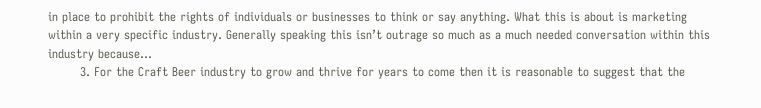in place to prohibit the rights of individuals or businesses to think or say anything. What this is about is marketing within a very specific industry. Generally speaking this isn’t outrage so much as a much needed conversation within this industry because…
        3. For the Craft Beer industry to grow and thrive for years to come then it is reasonable to suggest that the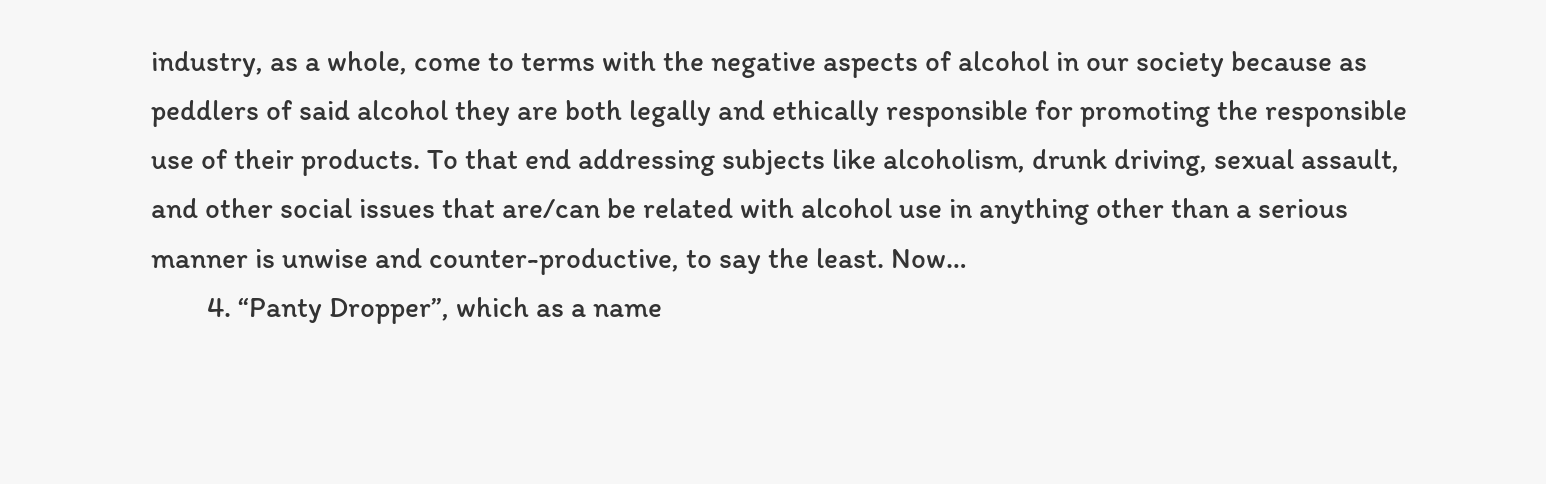industry, as a whole, come to terms with the negative aspects of alcohol in our society because as peddlers of said alcohol they are both legally and ethically responsible for promoting the responsible use of their products. To that end addressing subjects like alcoholism, drunk driving, sexual assault, and other social issues that are/can be related with alcohol use in anything other than a serious manner is unwise and counter-productive, to say the least. Now…
        4. “Panty Dropper”, which as a name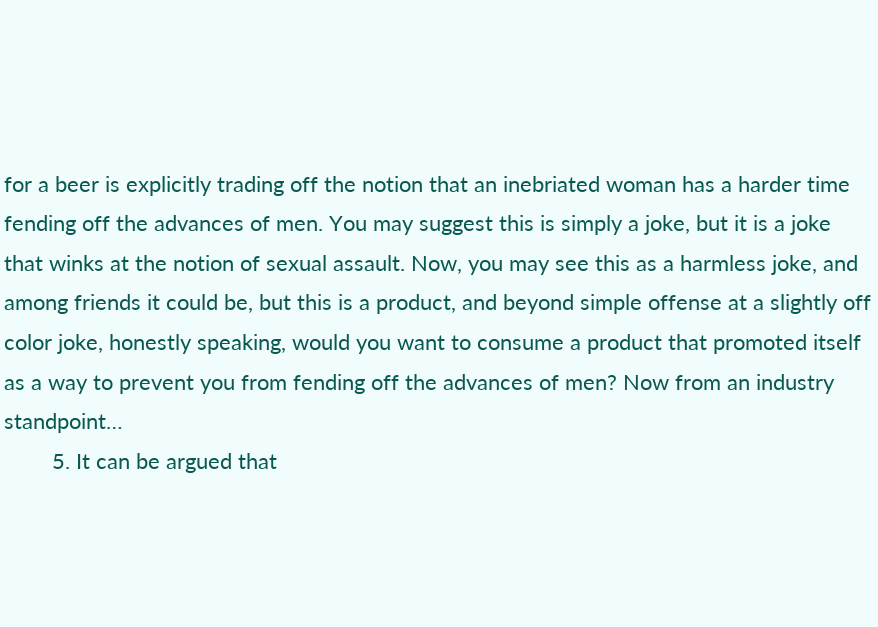for a beer is explicitly trading off the notion that an inebriated woman has a harder time fending off the advances of men. You may suggest this is simply a joke, but it is a joke that winks at the notion of sexual assault. Now, you may see this as a harmless joke, and among friends it could be, but this is a product, and beyond simple offense at a slightly off color joke, honestly speaking, would you want to consume a product that promoted itself as a way to prevent you from fending off the advances of men? Now from an industry standpoint…
        5. It can be argued that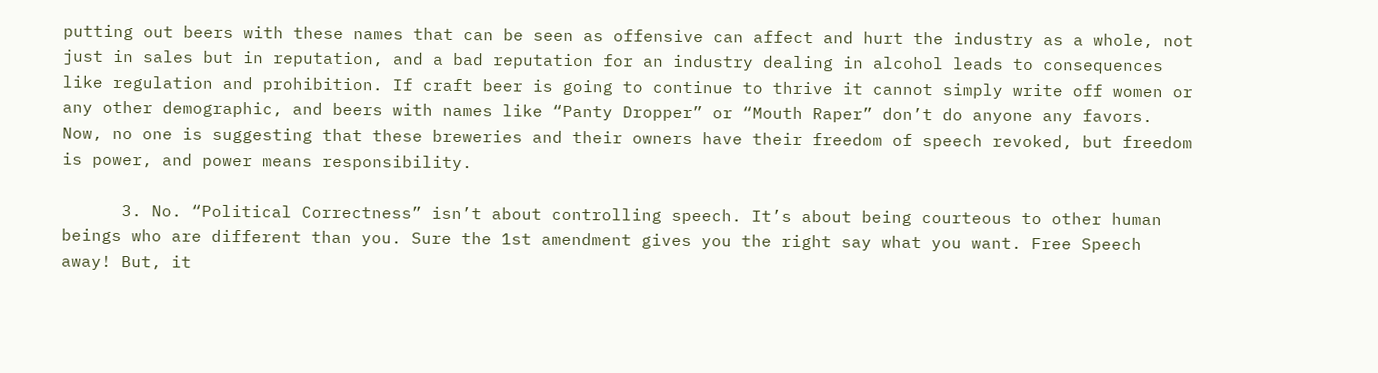putting out beers with these names that can be seen as offensive can affect and hurt the industry as a whole, not just in sales but in reputation, and a bad reputation for an industry dealing in alcohol leads to consequences like regulation and prohibition. If craft beer is going to continue to thrive it cannot simply write off women or any other demographic, and beers with names like “Panty Dropper” or “Mouth Raper” don’t do anyone any favors. Now, no one is suggesting that these breweries and their owners have their freedom of speech revoked, but freedom is power, and power means responsibility.

      3. No. “Political Correctness” isn’t about controlling speech. It’s about being courteous to other human beings who are different than you. Sure the 1st amendment gives you the right say what you want. Free Speech away! But, it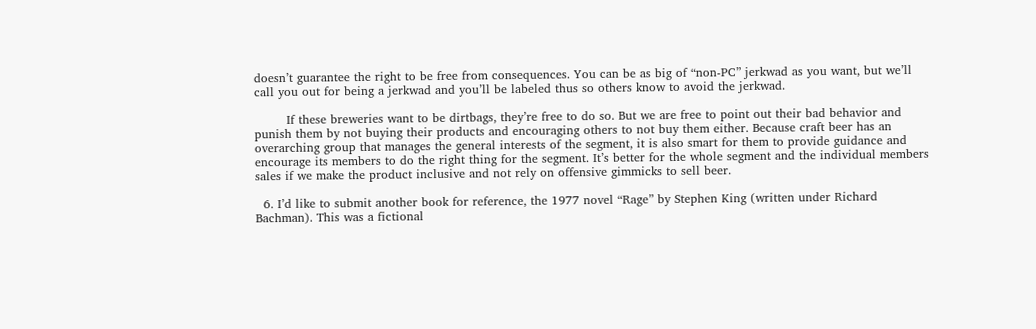doesn’t guarantee the right to be free from consequences. You can be as big of “non-PC” jerkwad as you want, but we’ll call you out for being a jerkwad and you’ll be labeled thus so others know to avoid the jerkwad.

        If these breweries want to be dirtbags, they’re free to do so. But we are free to point out their bad behavior and punish them by not buying their products and encouraging others to not buy them either. Because craft beer has an overarching group that manages the general interests of the segment, it is also smart for them to provide guidance and encourage its members to do the right thing for the segment. It’s better for the whole segment and the individual members sales if we make the product inclusive and not rely on offensive gimmicks to sell beer.

  6. I’d like to submit another book for reference, the 1977 novel “Rage” by Stephen King (written under Richard Bachman). This was a fictional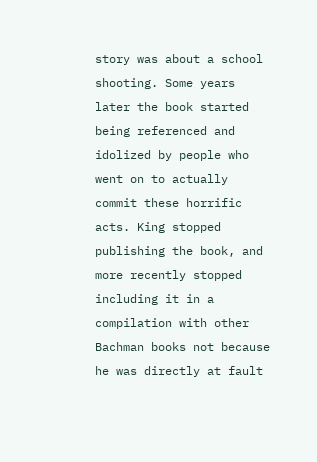story was about a school shooting. Some years later the book started being referenced and idolized by people who went on to actually commit these horrific acts. King stopped publishing the book, and more recently stopped including it in a compilation with other Bachman books not because he was directly at fault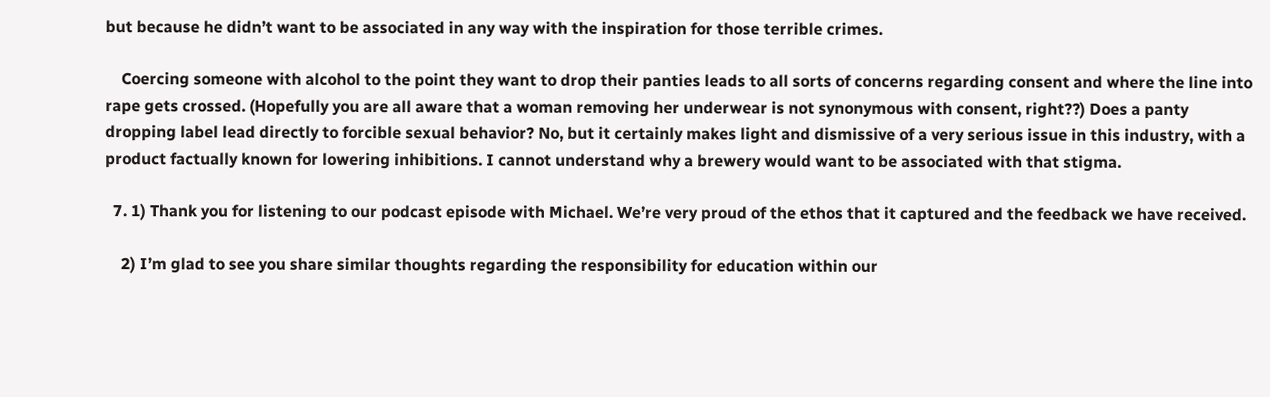but because he didn’t want to be associated in any way with the inspiration for those terrible crimes.

    Coercing someone with alcohol to the point they want to drop their panties leads to all sorts of concerns regarding consent and where the line into rape gets crossed. (Hopefully you are all aware that a woman removing her underwear is not synonymous with consent, right??) Does a panty dropping label lead directly to forcible sexual behavior? No, but it certainly makes light and dismissive of a very serious issue in this industry, with a product factually known for lowering inhibitions. I cannot understand why a brewery would want to be associated with that stigma.

  7. 1) Thank you for listening to our podcast episode with Michael. We’re very proud of the ethos that it captured and the feedback we have received.

    2) I’m glad to see you share similar thoughts regarding the responsibility for education within our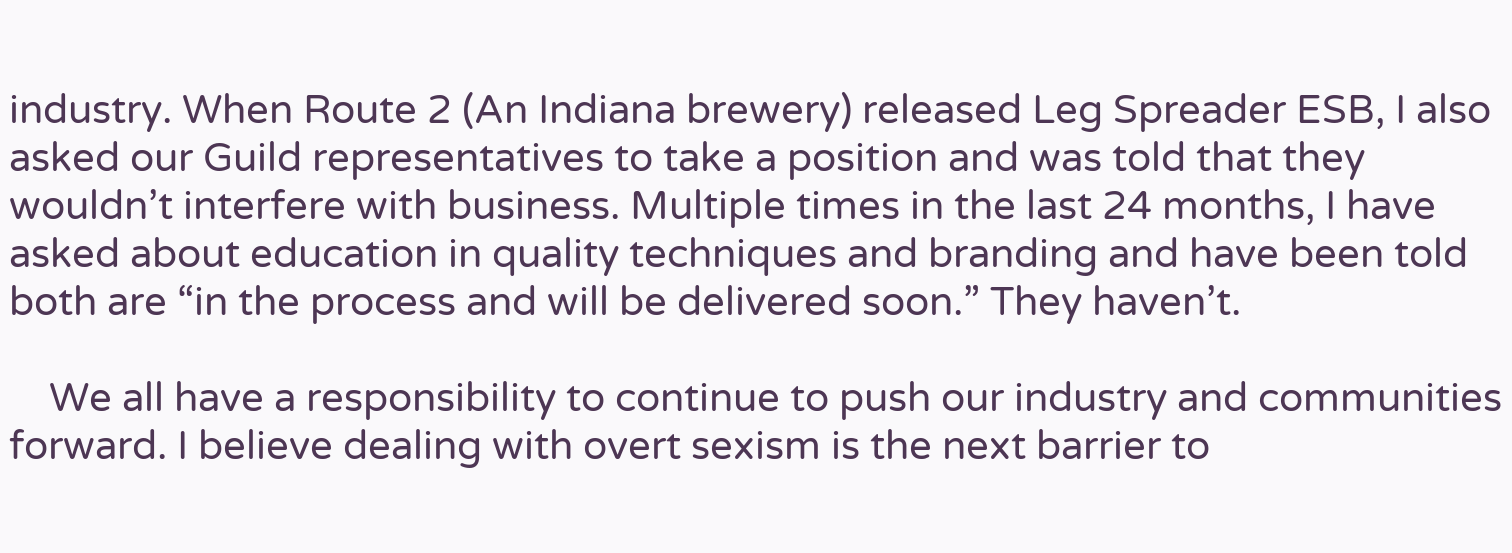industry. When Route 2 (An Indiana brewery) released Leg Spreader ESB, I also asked our Guild representatives to take a position and was told that they wouldn’t interfere with business. Multiple times in the last 24 months, I have asked about education in quality techniques and branding and have been told both are “in the process and will be delivered soon.” They haven’t.

    We all have a responsibility to continue to push our industry and communities forward. I believe dealing with overt sexism is the next barrier to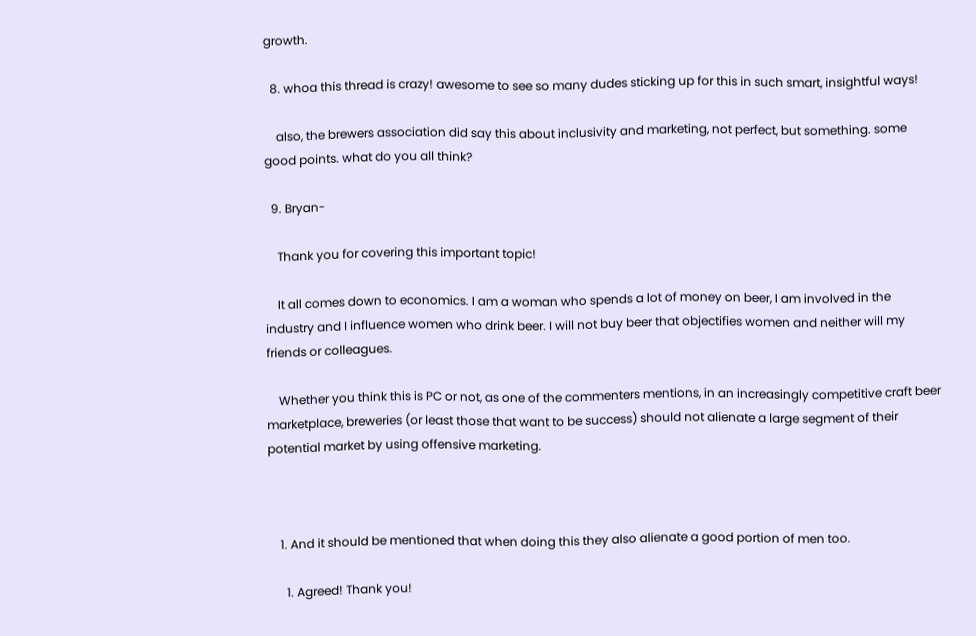growth.

  8. whoa this thread is crazy! awesome to see so many dudes sticking up for this in such smart, insightful ways!

    also, the brewers association did say this about inclusivity and marketing, not perfect, but something. some good points. what do you all think?

  9. Bryan-

    Thank you for covering this important topic!

    It all comes down to economics. I am a woman who spends a lot of money on beer, I am involved in the industry and I influence women who drink beer. I will not buy beer that objectifies women and neither will my friends or colleagues.

    Whether you think this is PC or not, as one of the commenters mentions, in an increasingly competitive craft beer marketplace, breweries (or least those that want to be success) should not alienate a large segment of their potential market by using offensive marketing.



    1. And it should be mentioned that when doing this they also alienate a good portion of men too.

      1. Agreed! Thank you!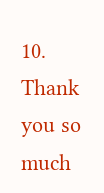10. Thank you so much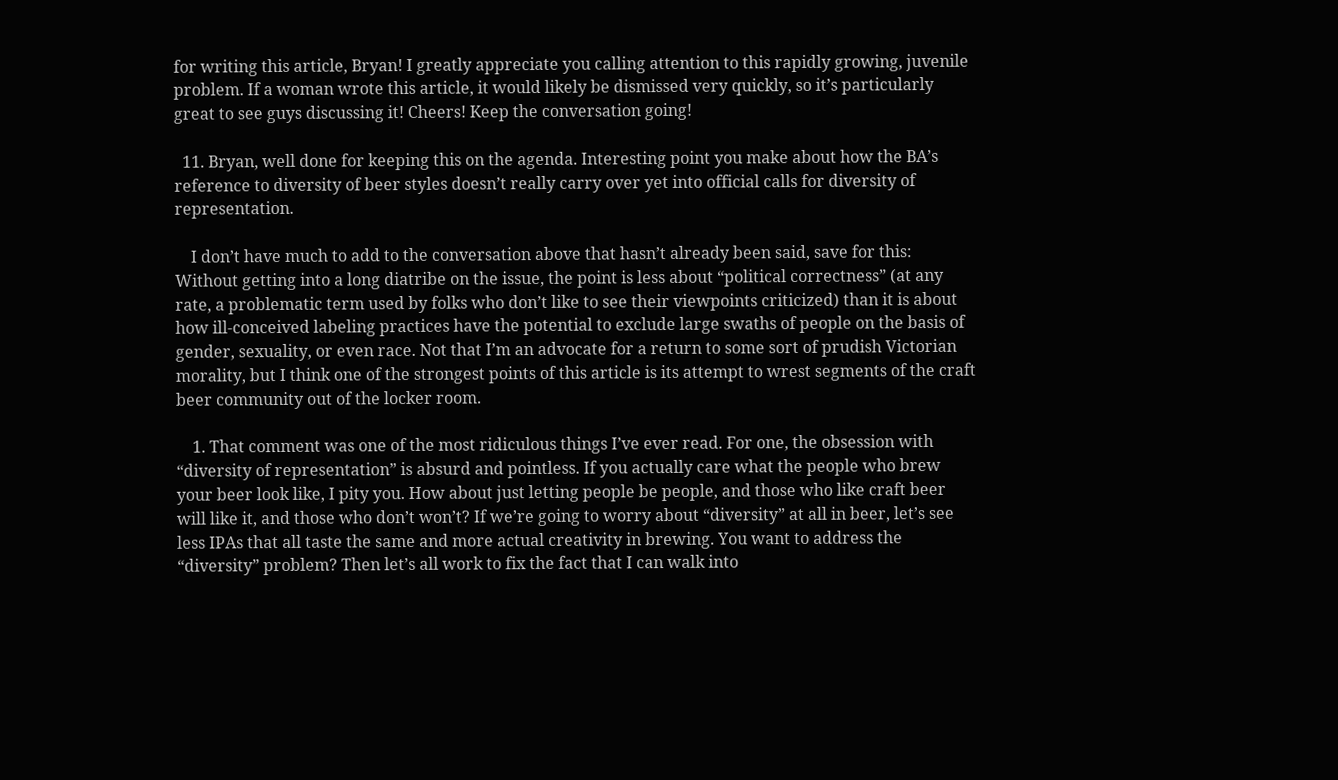for writing this article, Bryan! I greatly appreciate you calling attention to this rapidly growing, juvenile problem. If a woman wrote this article, it would likely be dismissed very quickly, so it’s particularly great to see guys discussing it! Cheers! Keep the conversation going!

  11. Bryan, well done for keeping this on the agenda. Interesting point you make about how the BA’s reference to diversity of beer styles doesn’t really carry over yet into official calls for diversity of representation.

    I don’t have much to add to the conversation above that hasn’t already been said, save for this: Without getting into a long diatribe on the issue, the point is less about “political correctness” (at any rate, a problematic term used by folks who don’t like to see their viewpoints criticized) than it is about how ill-conceived labeling practices have the potential to exclude large swaths of people on the basis of gender, sexuality, or even race. Not that I’m an advocate for a return to some sort of prudish Victorian morality, but I think one of the strongest points of this article is its attempt to wrest segments of the craft beer community out of the locker room.

    1. That comment was one of the most ridiculous things I’ve ever read. For one, the obsession with “diversity of representation” is absurd and pointless. If you actually care what the people who brew your beer look like, I pity you. How about just letting people be people, and those who like craft beer will like it, and those who don’t won’t? If we’re going to worry about “diversity” at all in beer, let’s see less IPAs that all taste the same and more actual creativity in brewing. You want to address the “diversity” problem? Then let’s all work to fix the fact that I can walk into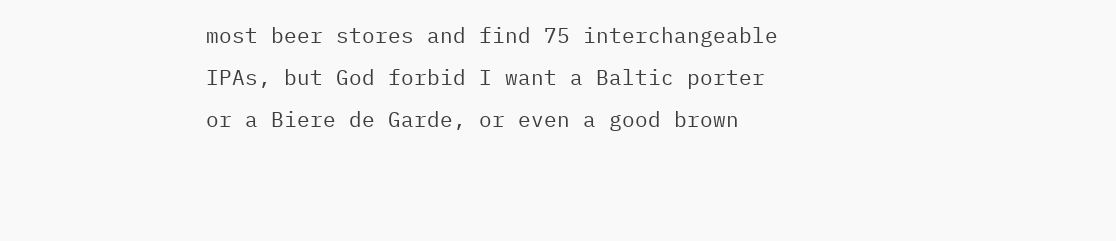most beer stores and find 75 interchangeable IPAs, but God forbid I want a Baltic porter or a Biere de Garde, or even a good brown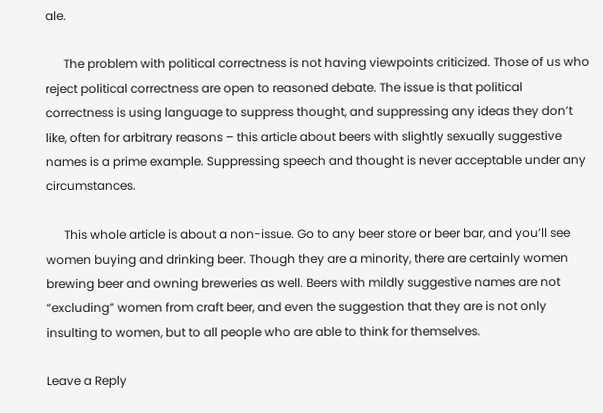ale.

      The problem with political correctness is not having viewpoints criticized. Those of us who reject political correctness are open to reasoned debate. The issue is that political correctness is using language to suppress thought, and suppressing any ideas they don’t like, often for arbitrary reasons – this article about beers with slightly sexually suggestive names is a prime example. Suppressing speech and thought is never acceptable under any circumstances.

      This whole article is about a non-issue. Go to any beer store or beer bar, and you’ll see women buying and drinking beer. Though they are a minority, there are certainly women brewing beer and owning breweries as well. Beers with mildly suggestive names are not “excluding” women from craft beer, and even the suggestion that they are is not only insulting to women, but to all people who are able to think for themselves.

Leave a Reply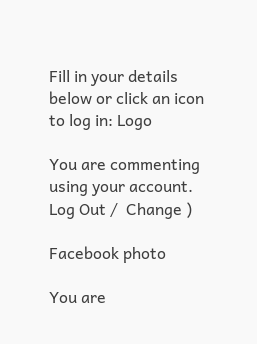Fill in your details below or click an icon to log in: Logo

You are commenting using your account. Log Out /  Change )

Facebook photo

You are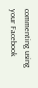commenting using your Facebook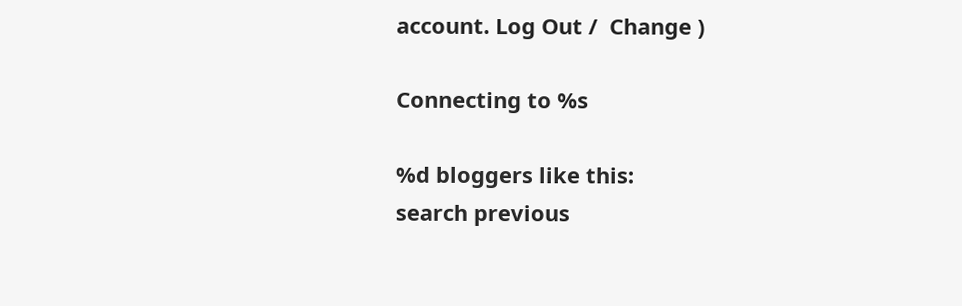account. Log Out /  Change )

Connecting to %s

%d bloggers like this:
search previous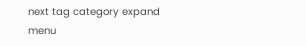next tag category expand menu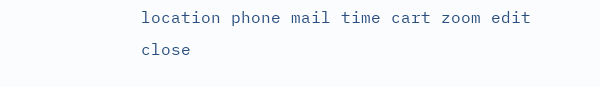location phone mail time cart zoom edit close